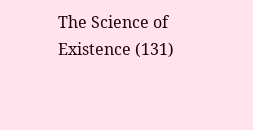The Science of Existence (131)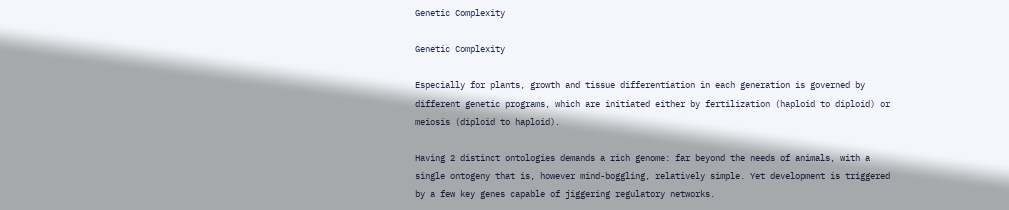Genetic Complexity

Genetic Complexity

Especially for plants, growth and tissue differentiation in each generation is governed by different genetic programs, which are initiated either by fertilization (haploid to diploid) or meiosis (diploid to haploid).

Having 2 distinct ontologies demands a rich genome: far beyond the needs of animals, with a single ontogeny that is, however mind-boggling, relatively simple. Yet development is triggered by a few key genes capable of jiggering regulatory networks.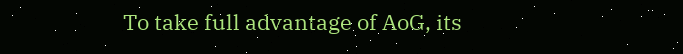To take full advantage of AoG, its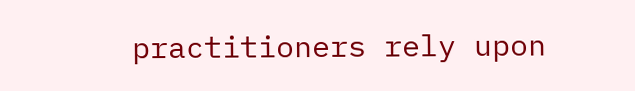practitioners rely upon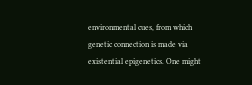environmental cues, from which genetic connection is made via existential epigenetics. One might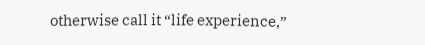otherwise call it “life experience,”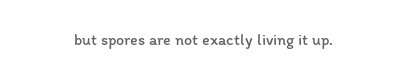but spores are not exactly living it up.